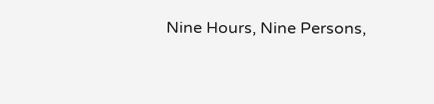Nine Hours, Nine Persons,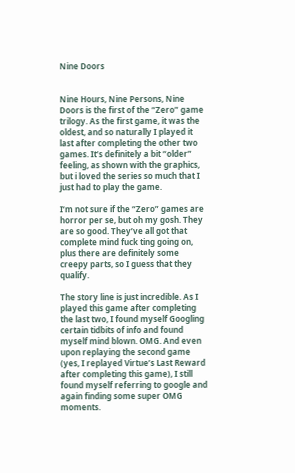Nine Doors


Nine Hours, Nine Persons, Nine Doors is the first of the “Zero” game trilogy. As the first game, it was the oldest, and so naturally I played it last after completing the other two games. It’s definitely a bit “older” feeling, as shown with the graphics, but i loved the series so much that I just had to play the game.

I’m not sure if the “Zero” games are horror per se, but oh my gosh. They are so good. They’ve all got that complete mind fuck ting going on, plus there are definitely some creepy parts, so I guess that they qualify.

The story line is just incredible. As I played this game after completing the last two, I found myself Googling certain tidbits of info and found myself mind blown. OMG. And even upon replaying the second game (yes, I replayed Virtue’s Last Reward after completing this game), I still found myself referring to google and again finding some super OMG moments.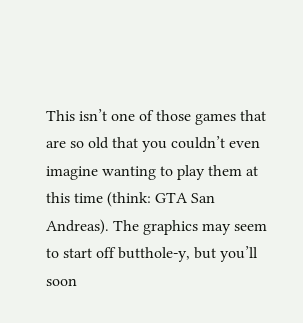This isn’t one of those games that are so old that you couldn’t even imagine wanting to play them at this time (think: GTA San Andreas). The graphics may seem to start off butthole-y, but you’ll soon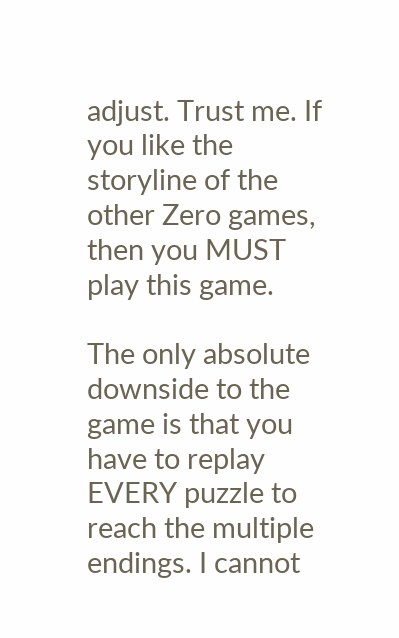adjust. Trust me. If you like the storyline of the other Zero games, then you MUST play this game.

The only absolute downside to the game is that you have to replay EVERY puzzle to reach the multiple endings. I cannot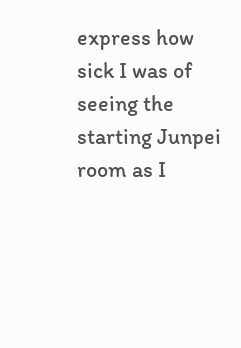express how sick I was of seeing the starting Junpei room as I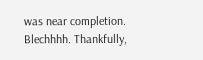was near completion. Blechhhh. Thankfully,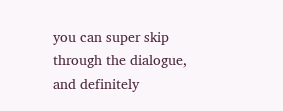you can super skip through the dialogue, and definitely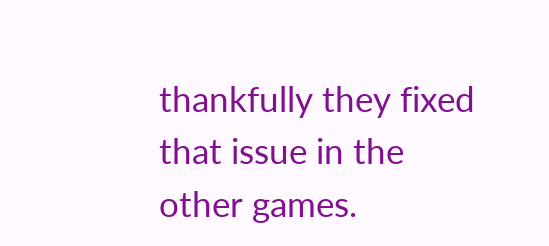thankfully they fixed that issue in the other games.